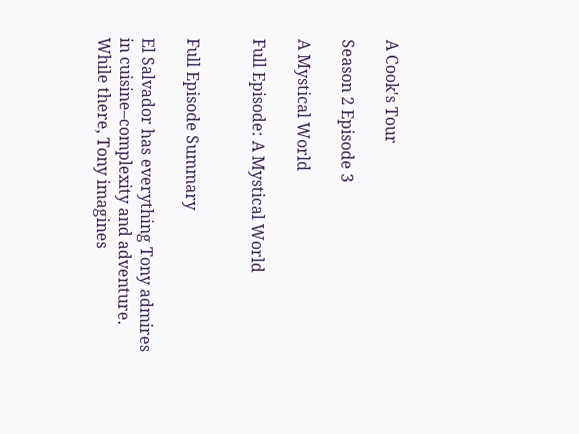A Cook's Tour

Season 2 Episode 3

A Mystical World

Full Episode: A Mystical World


Full Episode Summary

El Salvador has everything Tony admires in cuisine–complexity and adventure. While there, Tony imagines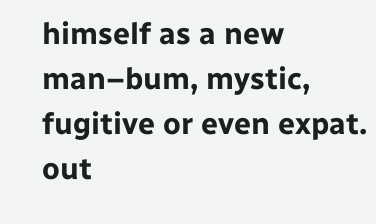himself as a new man–bum, mystic, fugitive or even expat.
out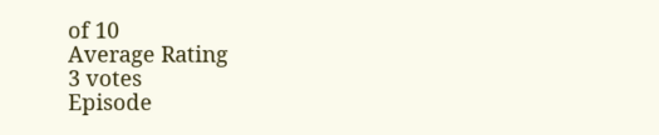of 10
Average Rating
3 votes
Episode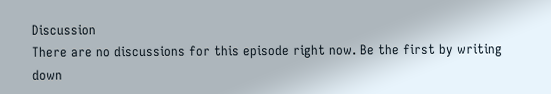Discussion
There are no discussions for this episode right now. Be the first by writing down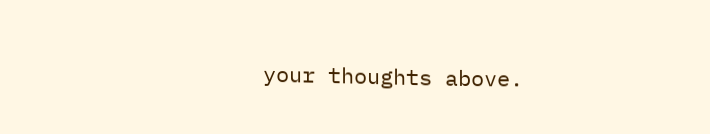your thoughts above.